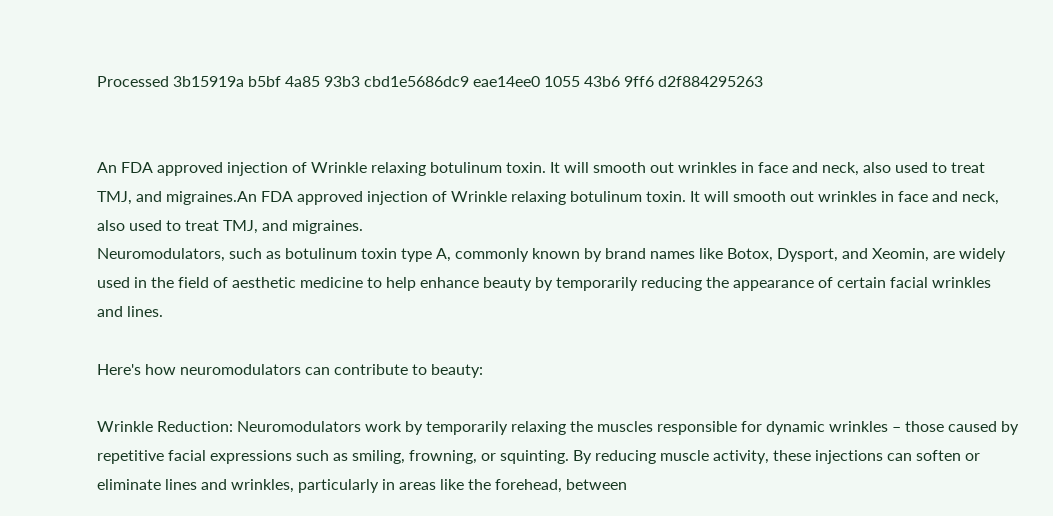Processed 3b15919a b5bf 4a85 93b3 cbd1e5686dc9 eae14ee0 1055 43b6 9ff6 d2f884295263


An FDA approved injection of Wrinkle relaxing botulinum toxin. It will smooth out wrinkles in face and neck, also used to treat TMJ, and migraines.An FDA approved injection of Wrinkle relaxing botulinum toxin. It will smooth out wrinkles in face and neck, also used to treat TMJ, and migraines.
Neuromodulators, such as botulinum toxin type A, commonly known by brand names like Botox, Dysport, and Xeomin, are widely used in the field of aesthetic medicine to help enhance beauty by temporarily reducing the appearance of certain facial wrinkles and lines.

Here's how neuromodulators can contribute to beauty:

Wrinkle Reduction: Neuromodulators work by temporarily relaxing the muscles responsible for dynamic wrinkles – those caused by repetitive facial expressions such as smiling, frowning, or squinting. By reducing muscle activity, these injections can soften or eliminate lines and wrinkles, particularly in areas like the forehead, between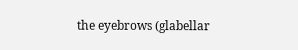the eyebrows (glabellar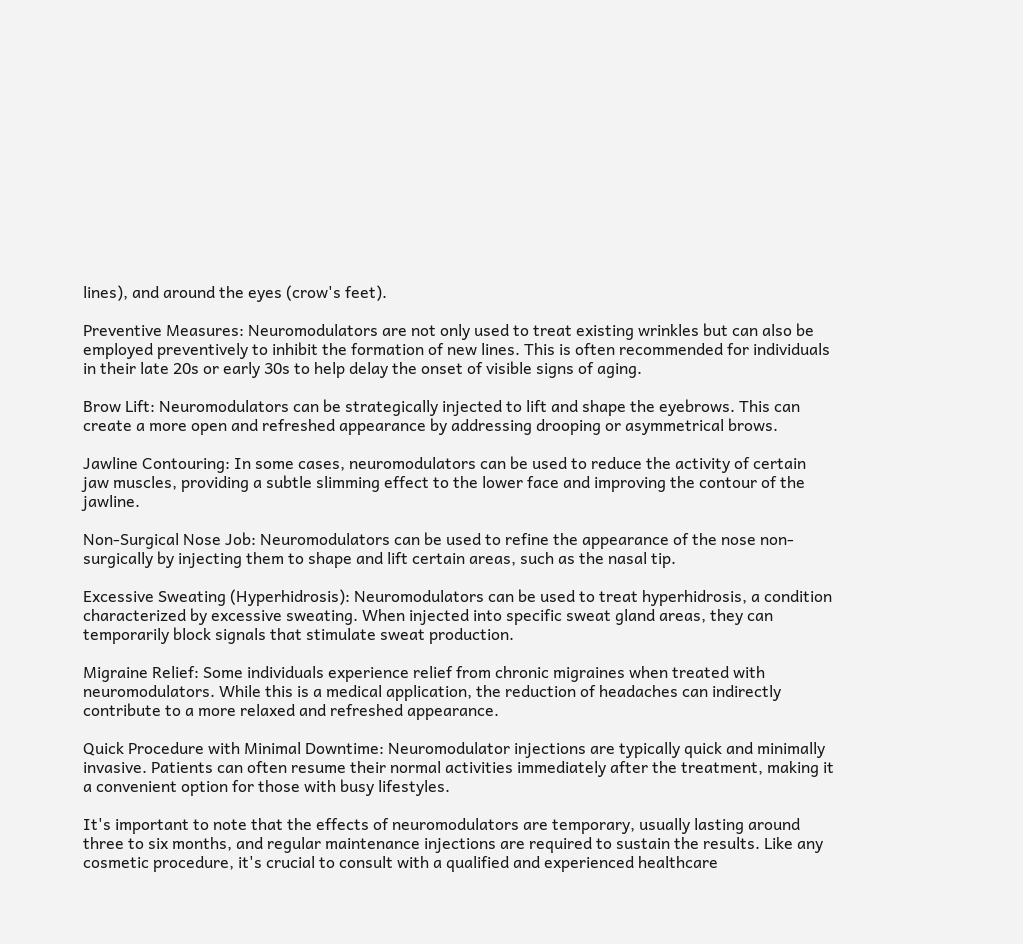lines), and around the eyes (crow's feet).

Preventive Measures: Neuromodulators are not only used to treat existing wrinkles but can also be employed preventively to inhibit the formation of new lines. This is often recommended for individuals in their late 20s or early 30s to help delay the onset of visible signs of aging.

Brow Lift: Neuromodulators can be strategically injected to lift and shape the eyebrows. This can create a more open and refreshed appearance by addressing drooping or asymmetrical brows.

Jawline Contouring: In some cases, neuromodulators can be used to reduce the activity of certain jaw muscles, providing a subtle slimming effect to the lower face and improving the contour of the jawline.

Non-Surgical Nose Job: Neuromodulators can be used to refine the appearance of the nose non-surgically by injecting them to shape and lift certain areas, such as the nasal tip.

Excessive Sweating (Hyperhidrosis): Neuromodulators can be used to treat hyperhidrosis, a condition characterized by excessive sweating. When injected into specific sweat gland areas, they can temporarily block signals that stimulate sweat production.

Migraine Relief: Some individuals experience relief from chronic migraines when treated with neuromodulators. While this is a medical application, the reduction of headaches can indirectly contribute to a more relaxed and refreshed appearance.

Quick Procedure with Minimal Downtime: Neuromodulator injections are typically quick and minimally invasive. Patients can often resume their normal activities immediately after the treatment, making it a convenient option for those with busy lifestyles.

It's important to note that the effects of neuromodulators are temporary, usually lasting around three to six months, and regular maintenance injections are required to sustain the results. Like any cosmetic procedure, it's crucial to consult with a qualified and experienced healthcare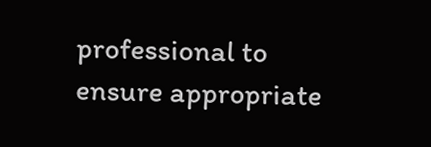professional to ensure appropriate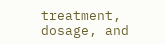treatment, dosage, and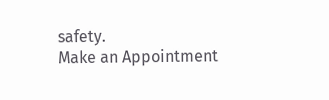safety.
Make an Appointment